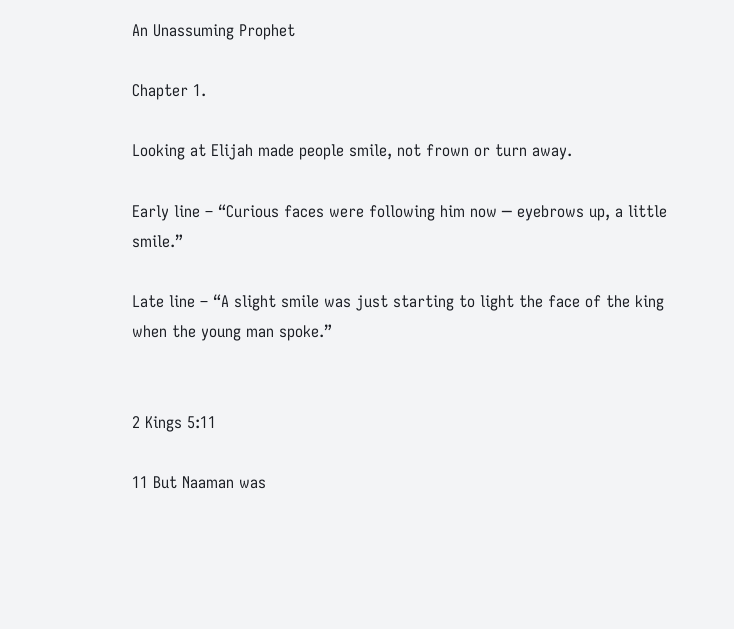An Unassuming Prophet

Chapter 1.

Looking at Elijah made people smile, not frown or turn away.

Early line – “Curious faces were following him now ─ eyebrows up, a little smile.”

Late line – “A slight smile was just starting to light the face of the king when the young man spoke.”


2 Kings 5:11

11 But Naaman was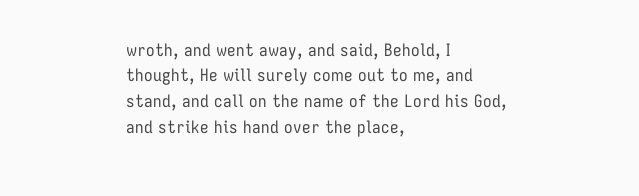wroth, and went away, and said, Behold, I thought, He will surely come out to me, and stand, and call on the name of the Lord his God, and strike his hand over the place,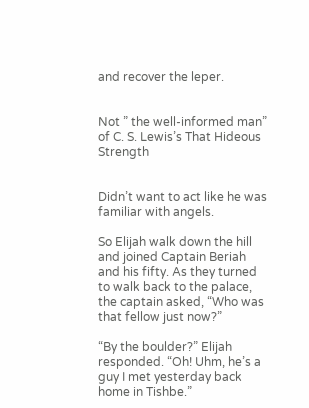and recover the leper.


Not ” the well-informed man” of C. S. Lewis’s That Hideous Strength


Didn’t want to act like he was familiar with angels.

So Elijah walk down the hill and joined Captain Beriah and his fifty. As they turned to walk back to the palace, the captain asked, “Who was that fellow just now?”

“By the boulder?” Elijah responded. “Oh! Uhm, he’s a guy I met yesterday back home in Tishbe.”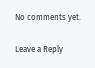No comments yet.

Leave a Reply